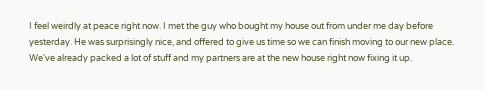I feel weirdly at peace right now. I met the guy who bought my house out from under me day before yesterday. He was surprisingly nice, and offered to give us time so we can finish moving to our new place. We've already packed a lot of stuff and my partners are at the new house right now fixing it up.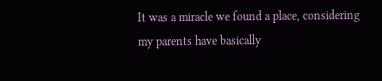It was a miracle we found a place, considering my parents have basically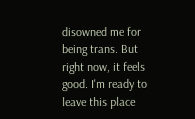disowned me for being trans. But right now, it feels good. I'm ready to leave this place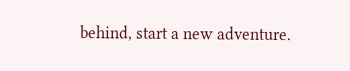behind, start a new adventure.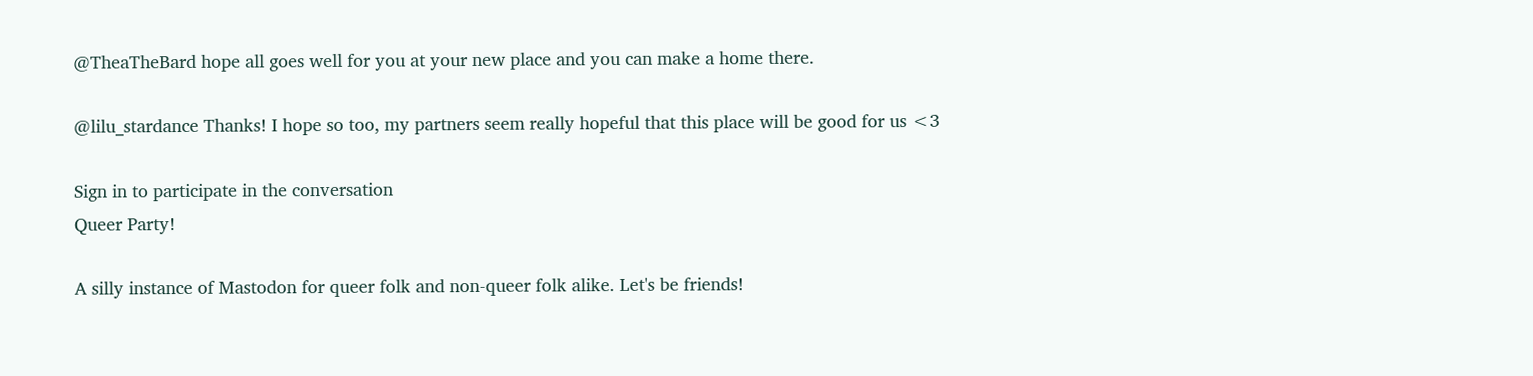@TheaTheBard hope all goes well for you at your new place and you can make a home there.

@lilu_stardance Thanks! I hope so too, my partners seem really hopeful that this place will be good for us <3

Sign in to participate in the conversation
Queer Party!

A silly instance of Mastodon for queer folk and non-queer folk alike. Let's be friends!